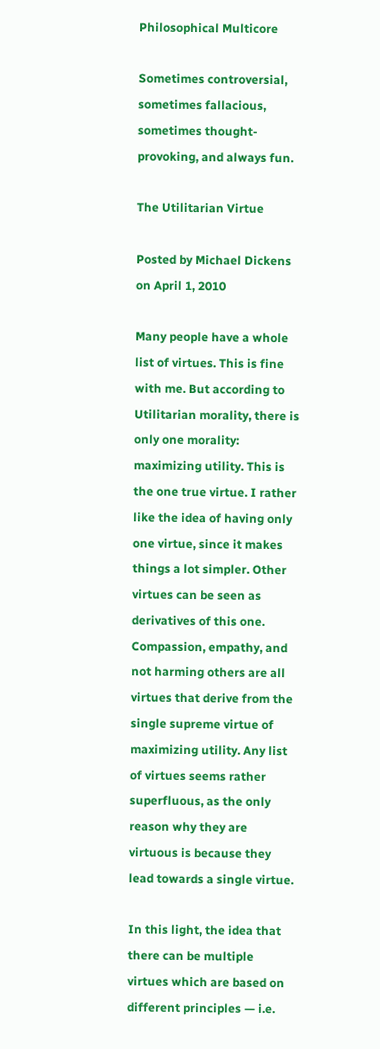Philosophical Multicore

Sometimes controversial, sometimes fallacious, sometimes thought-provoking, and always fun.

The Utilitarian Virtue

Posted by Michael Dickens on April 1, 2010

Many people have a whole list of virtues. This is fine with me. But according to Utilitarian morality, there is only one morality: maximizing utility. This is the one true virtue. I rather like the idea of having only one virtue, since it makes things a lot simpler. Other virtues can be seen as derivatives of this one. Compassion, empathy, and not harming others are all virtues that derive from the single supreme virtue of maximizing utility. Any list of virtues seems rather superfluous, as the only reason why they are virtuous is because they lead towards a single virtue.

In this light, the idea that there can be multiple virtues which are based on different principles — i.e.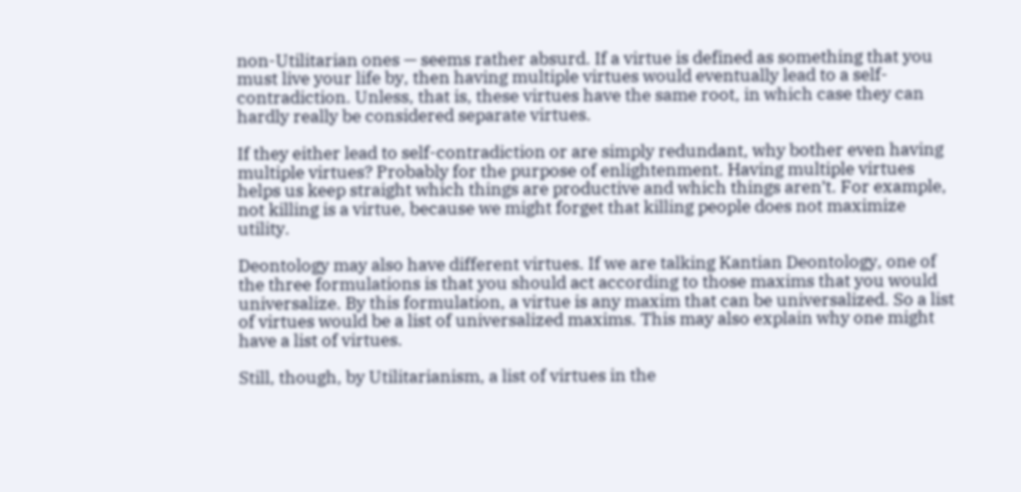non-Utilitarian ones — seems rather absurd. If a virtue is defined as something that you must live your life by, then having multiple virtues would eventually lead to a self-contradiction. Unless, that is, these virtues have the same root, in which case they can hardly really be considered separate virtues.

If they either lead to self-contradiction or are simply redundant, why bother even having multiple virtues? Probably for the purpose of enlightenment. Having multiple virtues helps us keep straight which things are productive and which things aren’t. For example, not killing is a virtue, because we might forget that killing people does not maximize utility.

Deontology may also have different virtues. If we are talking Kantian Deontology, one of the three formulations is that you should act according to those maxims that you would universalize. By this formulation, a virtue is any maxim that can be universalized. So a list of virtues would be a list of universalized maxims. This may also explain why one might have a list of virtues.

Still, though, by Utilitarianism, a list of virtues in the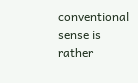conventional sense is rather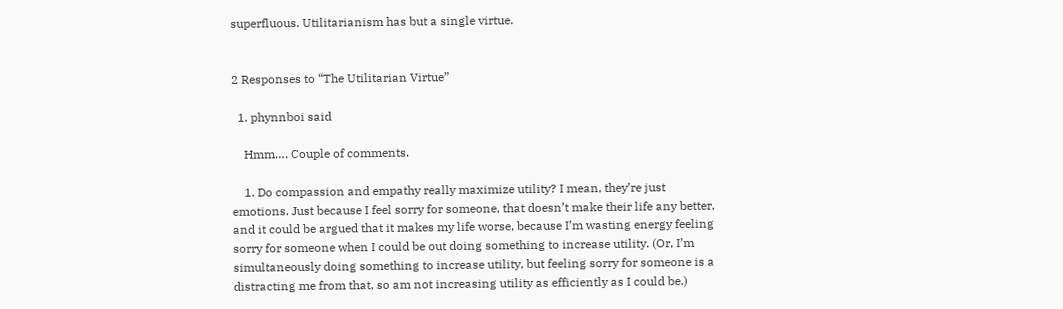superfluous. Utilitarianism has but a single virtue.


2 Responses to “The Utilitarian Virtue”

  1. phynnboi said

    Hmm…. Couple of comments.

    1. Do compassion and empathy really maximize utility? I mean, they’re just emotions. Just because I feel sorry for someone, that doesn’t make their life any better, and it could be argued that it makes my life worse, because I’m wasting energy feeling sorry for someone when I could be out doing something to increase utility. (Or, I’m simultaneously doing something to increase utility, but feeling sorry for someone is a distracting me from that, so am not increasing utility as efficiently as I could be.)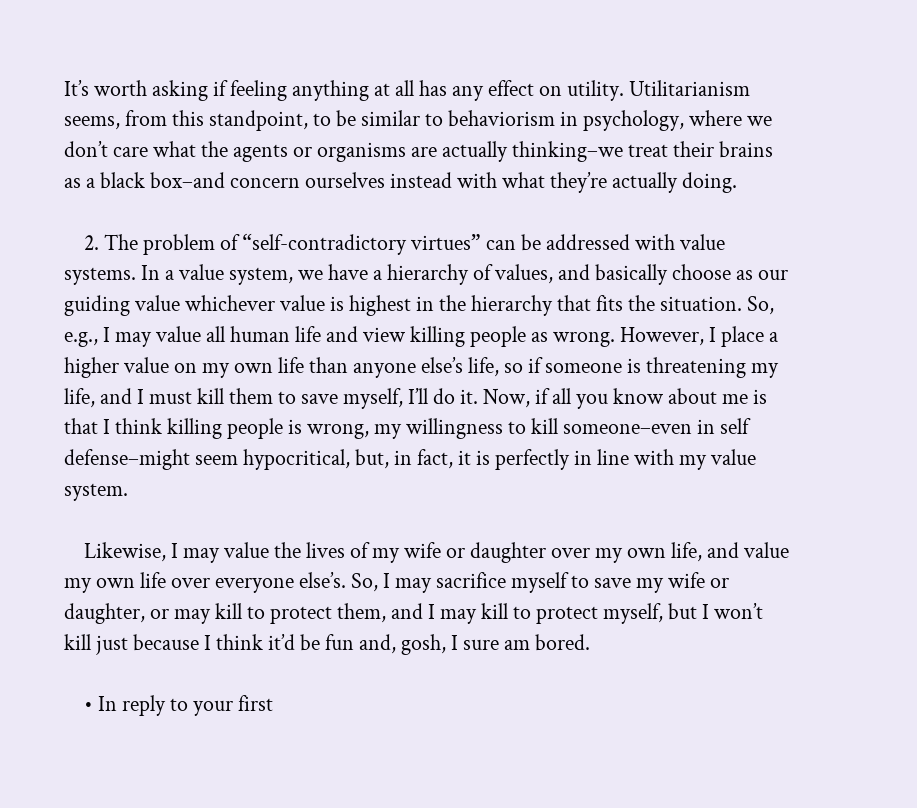It’s worth asking if feeling anything at all has any effect on utility. Utilitarianism seems, from this standpoint, to be similar to behaviorism in psychology, where we don’t care what the agents or organisms are actually thinking–we treat their brains as a black box–and concern ourselves instead with what they’re actually doing.

    2. The problem of “self-contradictory virtues” can be addressed with value systems. In a value system, we have a hierarchy of values, and basically choose as our guiding value whichever value is highest in the hierarchy that fits the situation. So, e.g., I may value all human life and view killing people as wrong. However, I place a higher value on my own life than anyone else’s life, so if someone is threatening my life, and I must kill them to save myself, I’ll do it. Now, if all you know about me is that I think killing people is wrong, my willingness to kill someone–even in self defense–might seem hypocritical, but, in fact, it is perfectly in line with my value system.

    Likewise, I may value the lives of my wife or daughter over my own life, and value my own life over everyone else’s. So, I may sacrifice myself to save my wife or daughter, or may kill to protect them, and I may kill to protect myself, but I won’t kill just because I think it’d be fun and, gosh, I sure am bored.

    • In reply to your first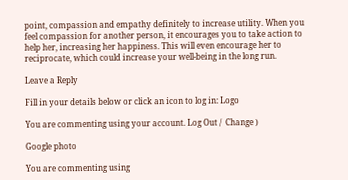point, compassion and empathy definitely to increase utility. When you feel compassion for another person, it encourages you to take action to help her, increasing her happiness. This will even encourage her to reciprocate, which could increase your well-being in the long run.

Leave a Reply

Fill in your details below or click an icon to log in: Logo

You are commenting using your account. Log Out /  Change )

Google photo

You are commenting using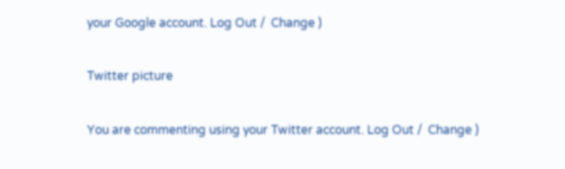your Google account. Log Out /  Change )

Twitter picture

You are commenting using your Twitter account. Log Out /  Change )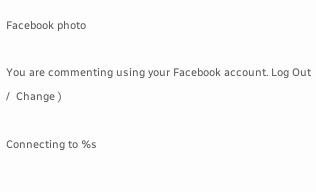Facebook photo

You are commenting using your Facebook account. Log Out /  Change )

Connecting to %s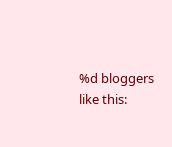%d bloggers like this: